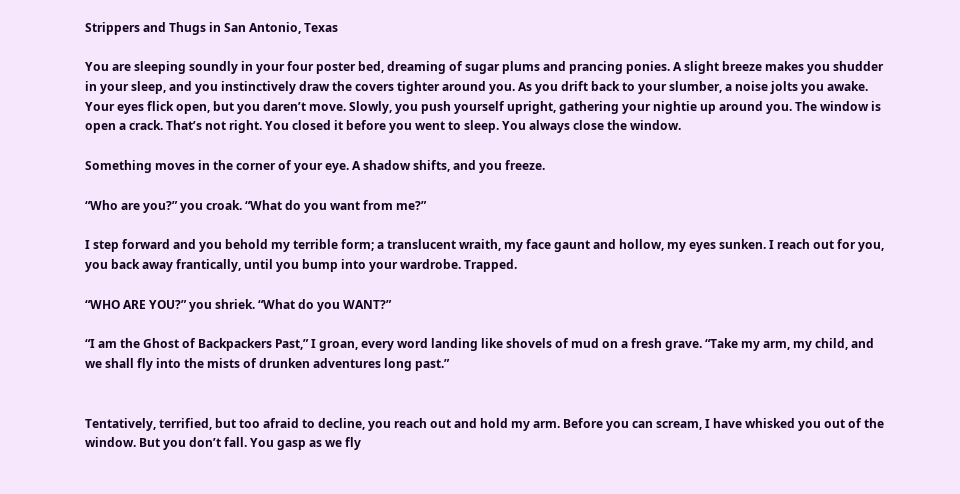Strippers and Thugs in San Antonio, Texas

You are sleeping soundly in your four poster bed, dreaming of sugar plums and prancing ponies. A slight breeze makes you shudder in your sleep, and you instinctively draw the covers tighter around you. As you drift back to your slumber, a noise jolts you awake. Your eyes flick open, but you daren’t move. Slowly, you push yourself upright, gathering your nightie up around you. The window is open a crack. That’s not right. You closed it before you went to sleep. You always close the window.

Something moves in the corner of your eye. A shadow shifts, and you freeze.

“Who are you?” you croak. “What do you want from me?”

I step forward and you behold my terrible form; a translucent wraith, my face gaunt and hollow, my eyes sunken. I reach out for you, you back away frantically, until you bump into your wardrobe. Trapped.

“WHO ARE YOU?” you shriek. “What do you WANT?”

“I am the Ghost of Backpackers Past,” I groan, every word landing like shovels of mud on a fresh grave. “Take my arm, my child, and we shall fly into the mists of drunken adventures long past.”


Tentatively, terrified, but too afraid to decline, you reach out and hold my arm. Before you can scream, I have whisked you out of the window. But you don’t fall. You gasp as we fly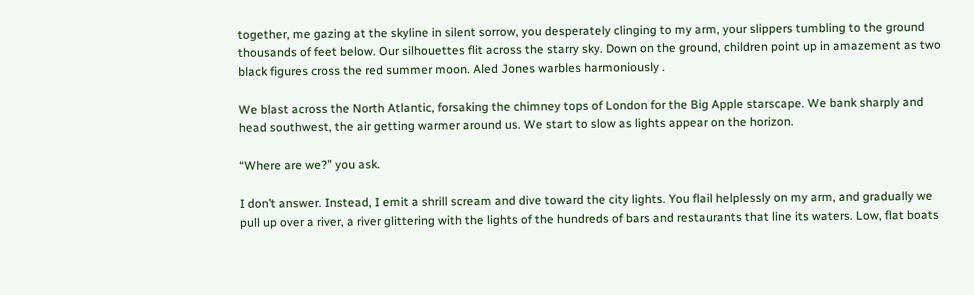together, me gazing at the skyline in silent sorrow, you desperately clinging to my arm, your slippers tumbling to the ground thousands of feet below. Our silhouettes flit across the starry sky. Down on the ground, children point up in amazement as two black figures cross the red summer moon. Aled Jones warbles harmoniously .

We blast across the North Atlantic, forsaking the chimney tops of London for the Big Apple starscape. We bank sharply and head southwest, the air getting warmer around us. We start to slow as lights appear on the horizon.

“Where are we?” you ask.

I don’t answer. Instead, I emit a shrill scream and dive toward the city lights. You flail helplessly on my arm, and gradually we pull up over a river, a river glittering with the lights of the hundreds of bars and restaurants that line its waters. Low, flat boats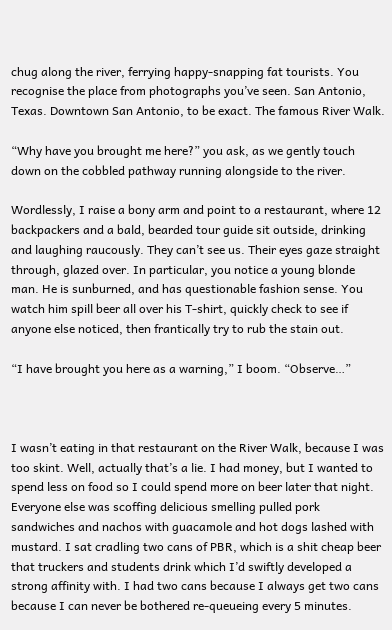chug along the river, ferrying happy-snapping fat tourists. You recognise the place from photographs you’ve seen. San Antonio, Texas. Downtown San Antonio, to be exact. The famous River Walk.

“Why have you brought me here?” you ask, as we gently touch down on the cobbled pathway running alongside to the river.

Wordlessly, I raise a bony arm and point to a restaurant, where 12 backpackers and a bald, bearded tour guide sit outside, drinking and laughing raucously. They can’t see us. Their eyes gaze straight through, glazed over. In particular, you notice a young blonde man. He is sunburned, and has questionable fashion sense. You watch him spill beer all over his T-shirt, quickly check to see if anyone else noticed, then frantically try to rub the stain out.

“I have brought you here as a warning,” I boom. “Observe…”



I wasn’t eating in that restaurant on the River Walk, because I was too skint. Well, actually that’s a lie. I had money, but I wanted to spend less on food so I could spend more on beer later that night. Everyone else was scoffing delicious smelling pulled pork sandwiches and nachos with guacamole and hot dogs lashed with mustard. I sat cradling two cans of PBR, which is a shit cheap beer that truckers and students drink which I’d swiftly developed a strong affinity with. I had two cans because I always get two cans because I can never be bothered re-queueing every 5 minutes.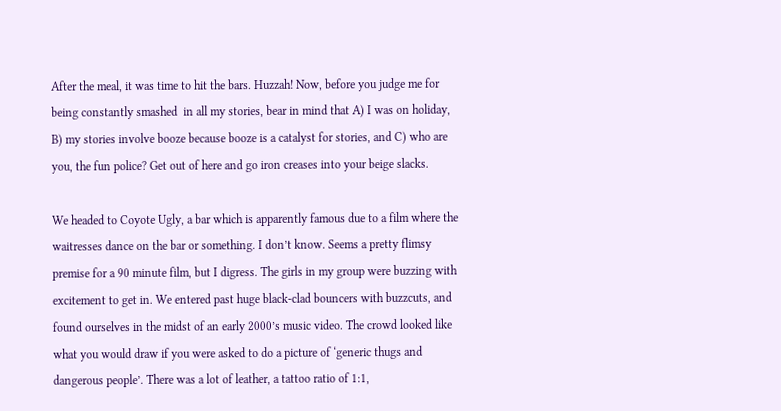After the meal, it was time to hit the bars. Huzzah! Now, before you judge me for being constantly smashed  in all my stories, bear in mind that A) I was on holiday, B) my stories involve booze because booze is a catalyst for stories, and C) who are you, the fun police? Get out of here and go iron creases into your beige slacks.

We headed to Coyote Ugly, a bar which is apparently famous due to a film where the waitresses dance on the bar or something. I don’t know. Seems a pretty flimsy premise for a 90 minute film, but I digress. The girls in my group were buzzing with excitement to get in. We entered past huge black-clad bouncers with buzzcuts, and found ourselves in the midst of an early 2000’s music video. The crowd looked like what you would draw if you were asked to do a picture of ‘generic thugs and dangerous people’. There was a lot of leather, a tattoo ratio of 1:1,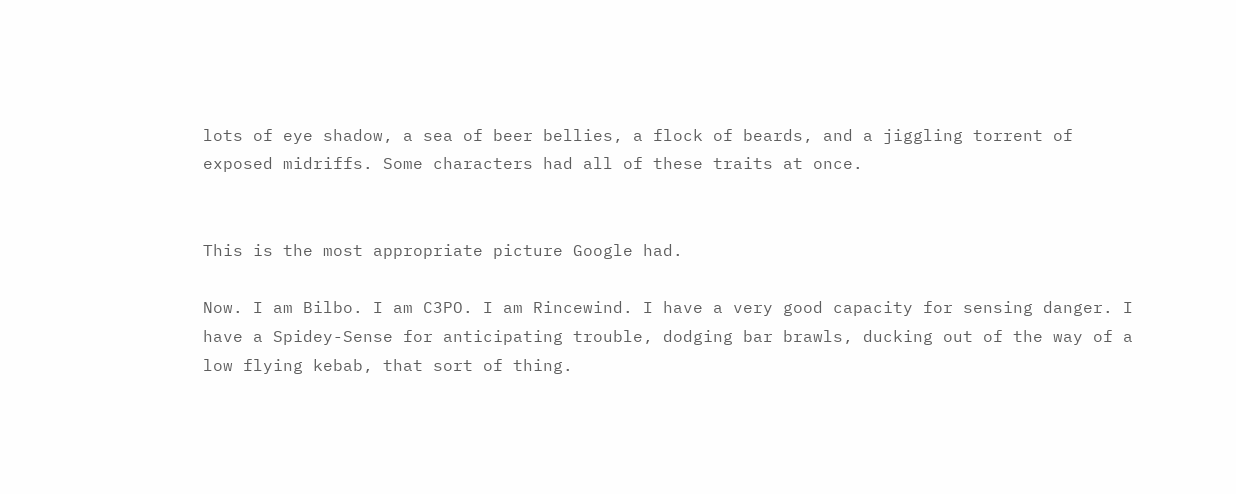lots of eye shadow, a sea of beer bellies, a flock of beards, and a jiggling torrent of exposed midriffs. Some characters had all of these traits at once.


This is the most appropriate picture Google had.

Now. I am Bilbo. I am C3PO. I am Rincewind. I have a very good capacity for sensing danger. I have a Spidey-Sense for anticipating trouble, dodging bar brawls, ducking out of the way of a low flying kebab, that sort of thing.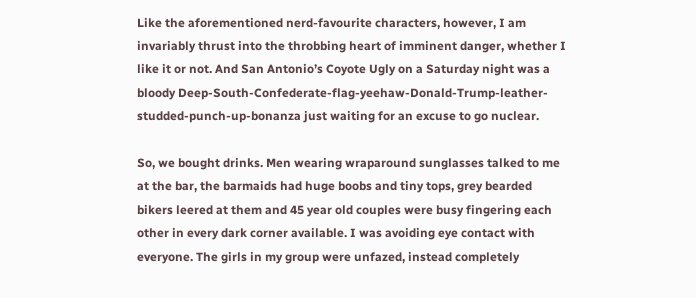Like the aforementioned nerd-favourite characters, however, I am invariably thrust into the throbbing heart of imminent danger, whether I like it or not. And San Antonio’s Coyote Ugly on a Saturday night was a bloody Deep-South-Confederate-flag-yeehaw-Donald-Trump-leather-studded-punch-up-bonanza just waiting for an excuse to go nuclear.

So, we bought drinks. Men wearing wraparound sunglasses talked to me at the bar, the barmaids had huge boobs and tiny tops, grey bearded bikers leered at them and 45 year old couples were busy fingering each other in every dark corner available. I was avoiding eye contact with everyone. The girls in my group were unfazed, instead completely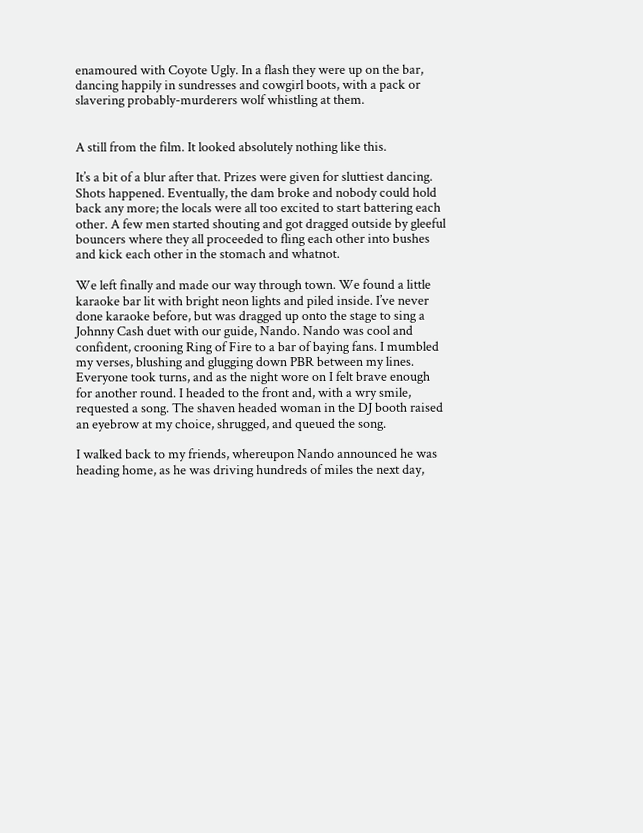enamoured with Coyote Ugly. In a flash they were up on the bar, dancing happily in sundresses and cowgirl boots, with a pack or slavering probably-murderers wolf whistling at them.


A still from the film. It looked absolutely nothing like this.

It’s a bit of a blur after that. Prizes were given for sluttiest dancing. Shots happened. Eventually, the dam broke and nobody could hold back any more; the locals were all too excited to start battering each other. A few men started shouting and got dragged outside by gleeful bouncers where they all proceeded to fling each other into bushes and kick each other in the stomach and whatnot.

We left finally and made our way through town. We found a little karaoke bar lit with bright neon lights and piled inside. I’ve never done karaoke before, but was dragged up onto the stage to sing a Johnny Cash duet with our guide, Nando. Nando was cool and confident, crooning Ring of Fire to a bar of baying fans. I mumbled my verses, blushing and glugging down PBR between my lines. Everyone took turns, and as the night wore on I felt brave enough for another round. I headed to the front and, with a wry smile, requested a song. The shaven headed woman in the DJ booth raised an eyebrow at my choice, shrugged, and queued the song.

I walked back to my friends, whereupon Nando announced he was heading home, as he was driving hundreds of miles the next day,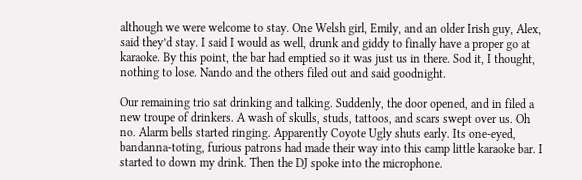although we were welcome to stay. One Welsh girl, Emily, and an older Irish guy, Alex, said they’d stay. I said I would as well, drunk and giddy to finally have a proper go at karaoke. By this point, the bar had emptied so it was just us in there. Sod it, I thought, nothing to lose. Nando and the others filed out and said goodnight.

Our remaining trio sat drinking and talking. Suddenly, the door opened, and in filed a new troupe of drinkers. A wash of skulls, studs, tattoos, and scars swept over us. Oh no. Alarm bells started ringing. Apparently Coyote Ugly shuts early. Its one-eyed, bandanna-toting, furious patrons had made their way into this camp little karaoke bar. I started to down my drink. Then the DJ spoke into the microphone.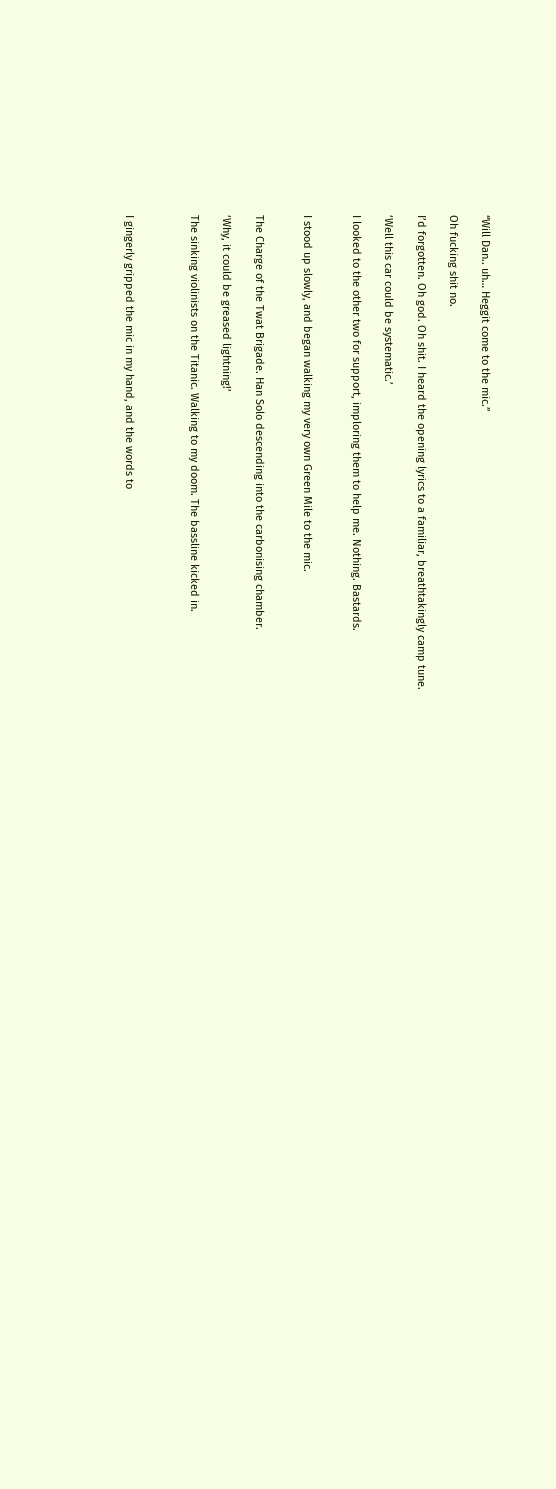“Will Dan.. uh… Heggit come to the mic.”

Oh fucking shit no.

I’d forgotten. Oh god. Oh shit. I heard the opening lyrics to a familiar, breathtakingly camp tune.

‘Well this car could be systematic.’

I looked to the other two for support, imploring them to help me. Nothing. Bastards.


I stood up slowly, and began walking my very own Green Mile to the mic.


The Charge of the Twat Brigade. Han Solo descending into the carbonising chamber.

‘Why, it could be greased lightning!’

The sinking violinists on the Titanic. Walking to my doom. The bassline kicked in.



I gingerly gripped the mic in my hand, and the words to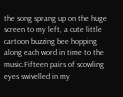the song sprang up on the huge screen to my left, a cute little cartoon buzzing bee hopping along each word in time to the music.Fifteen pairs of scowling eyes swivelled in my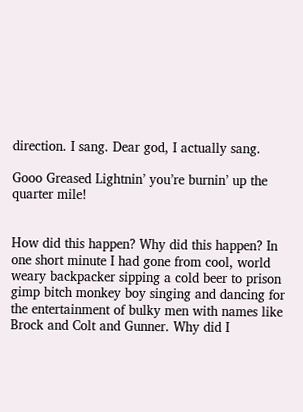direction. I sang. Dear god, I actually sang.

Gooo Greased Lightnin’ you’re burnin’ up the quarter mile!


How did this happen? Why did this happen? In one short minute I had gone from cool, world weary backpacker sipping a cold beer to prison gimp bitch monkey boy singing and dancing for the entertainment of bulky men with names like Brock and Colt and Gunner. Why did I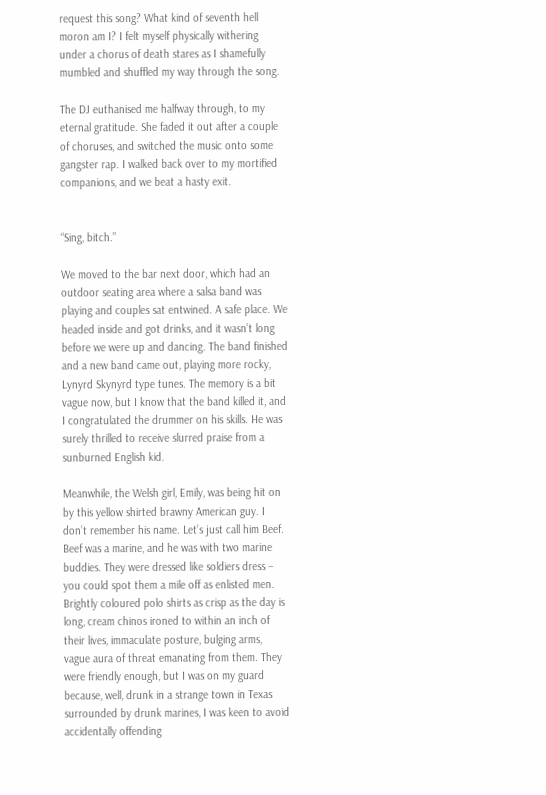request this song? What kind of seventh hell moron am I? I felt myself physically withering under a chorus of death stares as I shamefully mumbled and shuffled my way through the song.

The DJ euthanised me halfway through, to my eternal gratitude. She faded it out after a couple of choruses, and switched the music onto some gangster rap. I walked back over to my mortified companions, and we beat a hasty exit.


“Sing, bitch.”

We moved to the bar next door, which had an outdoor seating area where a salsa band was playing and couples sat entwined. A safe place. We headed inside and got drinks, and it wasn’t long before we were up and dancing. The band finished and a new band came out, playing more rocky, Lynyrd Skynyrd type tunes. The memory is a bit vague now, but I know that the band killed it, and I congratulated the drummer on his skills. He was surely thrilled to receive slurred praise from a sunburned English kid.

Meanwhile, the Welsh girl, Emily, was being hit on by this yellow shirted brawny American guy. I don’t remember his name. Let’s just call him Beef. Beef was a marine, and he was with two marine buddies. They were dressed like soldiers dress – you could spot them a mile off as enlisted men. Brightly coloured polo shirts as crisp as the day is long, cream chinos ironed to within an inch of their lives, immaculate posture, bulging arms, vague aura of threat emanating from them. They were friendly enough, but I was on my guard because, well, drunk in a strange town in Texas surrounded by drunk marines, I was keen to avoid accidentally offending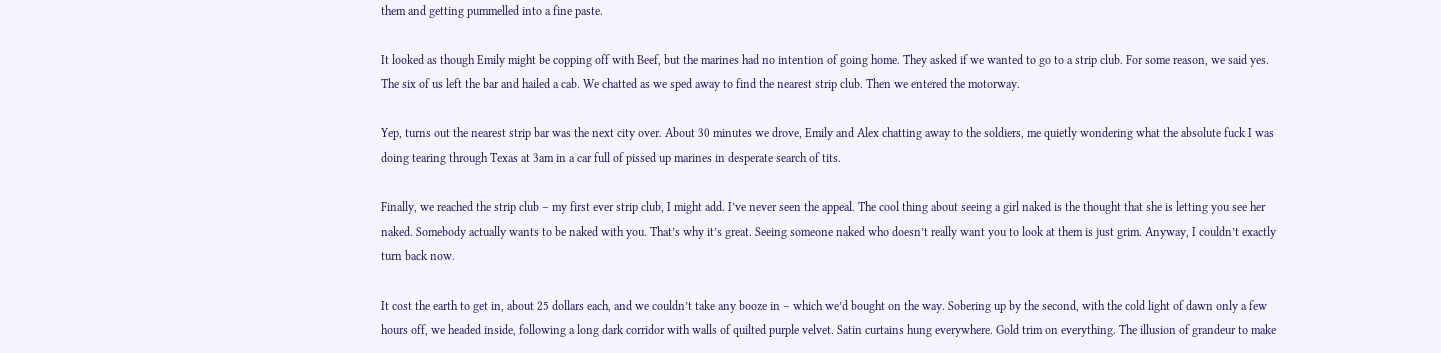them and getting pummelled into a fine paste.

It looked as though Emily might be copping off with Beef, but the marines had no intention of going home. They asked if we wanted to go to a strip club. For some reason, we said yes. The six of us left the bar and hailed a cab. We chatted as we sped away to find the nearest strip club. Then we entered the motorway.

Yep, turns out the nearest strip bar was the next city over. About 30 minutes we drove, Emily and Alex chatting away to the soldiers, me quietly wondering what the absolute fuck I was doing tearing through Texas at 3am in a car full of pissed up marines in desperate search of tits.

Finally, we reached the strip club – my first ever strip club, I might add. I’ve never seen the appeal. The cool thing about seeing a girl naked is the thought that she is letting you see her naked. Somebody actually wants to be naked with you. That’s why it’s great. Seeing someone naked who doesn’t really want you to look at them is just grim. Anyway, I couldn’t exactly turn back now.

It cost the earth to get in, about 25 dollars each, and we couldn’t take any booze in – which we’d bought on the way. Sobering up by the second, with the cold light of dawn only a few hours off, we headed inside, following a long dark corridor with walls of quilted purple velvet. Satin curtains hung everywhere. Gold trim on everything. The illusion of grandeur to make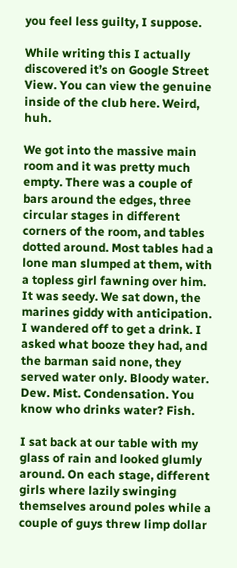you feel less guilty, I suppose.

While writing this I actually discovered it’s on Google Street View. You can view the genuine inside of the club here. Weird, huh.

We got into the massive main room and it was pretty much empty. There was a couple of bars around the edges, three circular stages in different corners of the room, and tables dotted around. Most tables had a lone man slumped at them, with a topless girl fawning over him. It was seedy. We sat down, the marines giddy with anticipation. I wandered off to get a drink. I asked what booze they had, and the barman said none, they served water only. Bloody water. Dew. Mist. Condensation. You know who drinks water? Fish.

I sat back at our table with my glass of rain and looked glumly around. On each stage, different girls where lazily swinging themselves around poles while a couple of guys threw limp dollar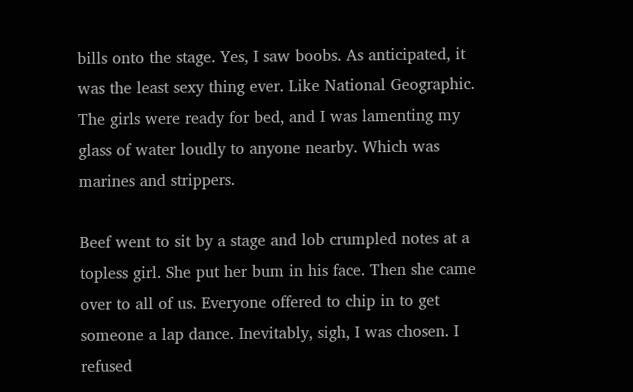bills onto the stage. Yes, I saw boobs. As anticipated, it was the least sexy thing ever. Like National Geographic. The girls were ready for bed, and I was lamenting my glass of water loudly to anyone nearby. Which was marines and strippers.

Beef went to sit by a stage and lob crumpled notes at a topless girl. She put her bum in his face. Then she came over to all of us. Everyone offered to chip in to get someone a lap dance. Inevitably, sigh, I was chosen. I refused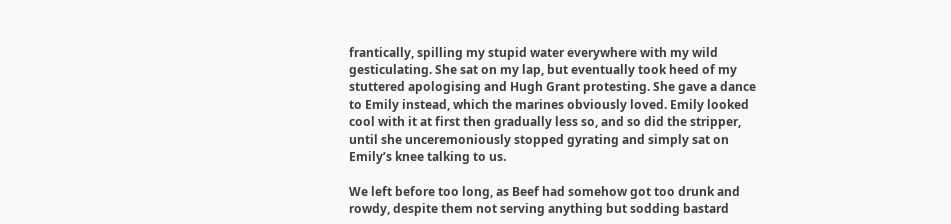frantically, spilling my stupid water everywhere with my wild gesticulating. She sat on my lap, but eventually took heed of my stuttered apologising and Hugh Grant protesting. She gave a dance to Emily instead, which the marines obviously loved. Emily looked cool with it at first then gradually less so, and so did the stripper, until she unceremoniously stopped gyrating and simply sat on Emily’s knee talking to us.

We left before too long, as Beef had somehow got too drunk and rowdy, despite them not serving anything but sodding bastard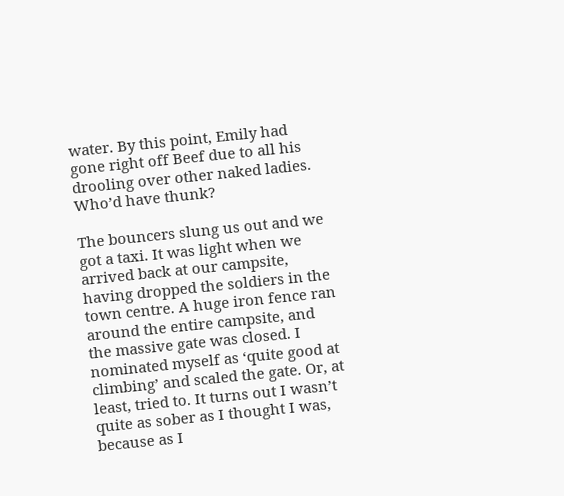water. By this point, Emily had gone right off Beef due to all his drooling over other naked ladies. Who’d have thunk?

The bouncers slung us out and we got a taxi. It was light when we arrived back at our campsite, having dropped the soldiers in the town centre. A huge iron fence ran around the entire campsite, and the massive gate was closed. I nominated myself as ‘quite good at climbing’ and scaled the gate. Or, at least, tried to. It turns out I wasn’t quite as sober as I thought I was, because as I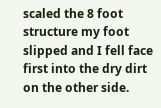scaled the 8 foot structure my foot slipped and I fell face first into the dry dirt on the other side.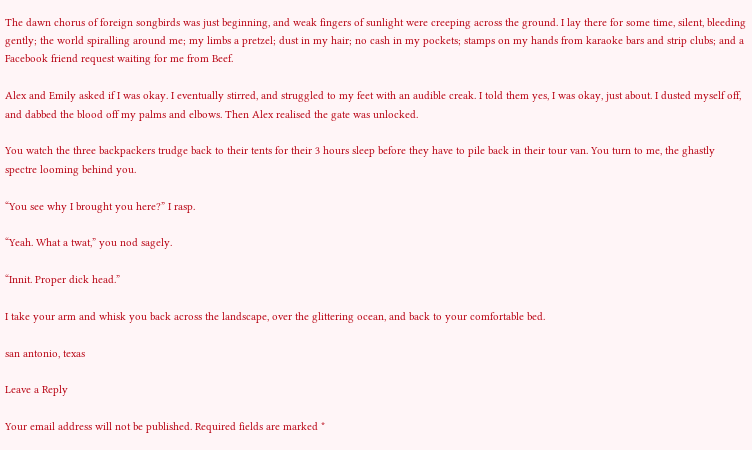The dawn chorus of foreign songbirds was just beginning, and weak fingers of sunlight were creeping across the ground. I lay there for some time, silent, bleeding gently; the world spiralling around me; my limbs a pretzel; dust in my hair; no cash in my pockets; stamps on my hands from karaoke bars and strip clubs; and a Facebook friend request waiting for me from Beef.

Alex and Emily asked if I was okay. I eventually stirred, and struggled to my feet with an audible creak. I told them yes, I was okay, just about. I dusted myself off, and dabbed the blood off my palms and elbows. Then Alex realised the gate was unlocked.

You watch the three backpackers trudge back to their tents for their 3 hours sleep before they have to pile back in their tour van. You turn to me, the ghastly spectre looming behind you.

“You see why I brought you here?” I rasp.

“Yeah. What a twat,” you nod sagely.

“Innit. Proper dick head.”

I take your arm and whisk you back across the landscape, over the glittering ocean, and back to your comfortable bed.

san antonio, texas

Leave a Reply

Your email address will not be published. Required fields are marked *